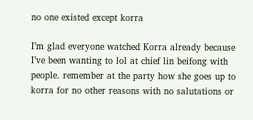no one existed except korra

I’m glad everyone watched Korra already because I’ve been wanting to lol at chief lin beifong with people. remember at the party how she goes up to korra for no other reasons with no salutations or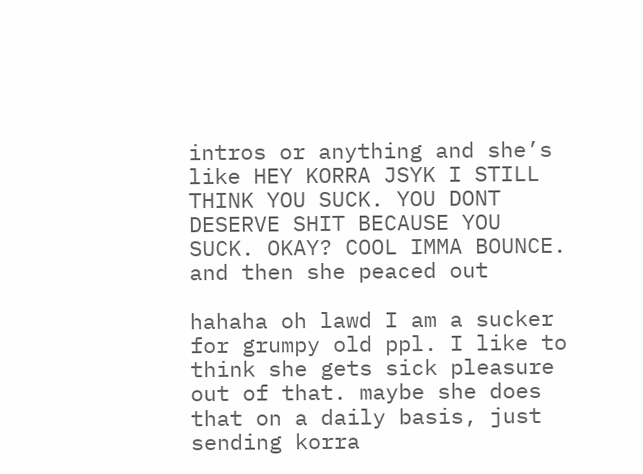intros or anything and she’s like HEY KORRA JSYK I STILL THINK YOU SUCK. YOU DONT DESERVE SHIT BECAUSE YOU SUCK. OKAY? COOL IMMA BOUNCE. and then she peaced out

hahaha oh lawd I am a sucker for grumpy old ppl. I like to think she gets sick pleasure out of that. maybe she does that on a daily basis, just sending korra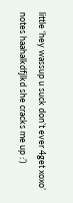little ‘hey wassup u suck don’t ever 4get xoxo’ notes haahalkdfjlkd she cracks me up :’)